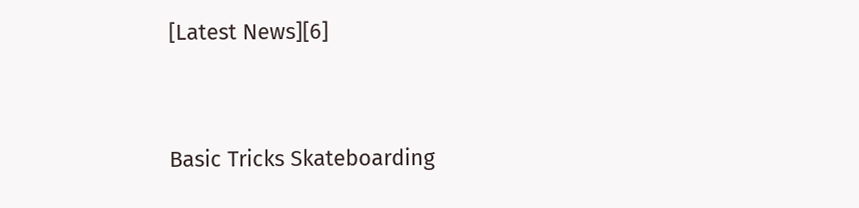[Latest News][6]



Basic Tricks Skateboarding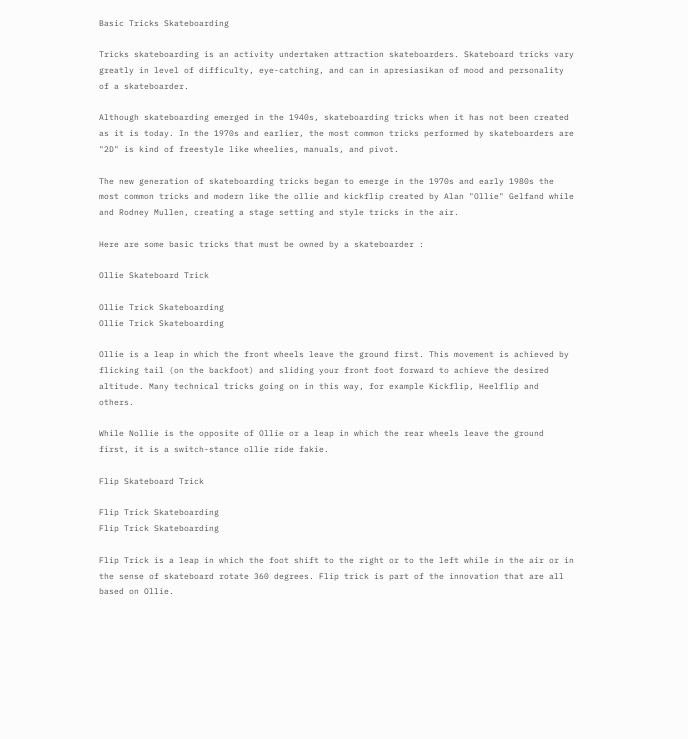Basic Tricks Skateboarding

Tricks skateboarding is an activity undertaken attraction skateboarders. Skateboard tricks vary greatly in level of difficulty, eye-catching, and can in apresiasikan of mood and personality of a skateboarder.

Although skateboarding emerged in the 1940s, skateboarding tricks when it has not been created as it is today. In the 1970s and earlier, the most common tricks performed by skateboarders are "2D" is kind of freestyle like wheelies, manuals, and pivot.

The new generation of skateboarding tricks began to emerge in the 1970s and early 1980s the most common tricks and modern like the ollie and kickflip created by Alan "Ollie" Gelfand while and Rodney Mullen, creating a stage setting and style tricks in the air.

Here are some basic tricks that must be owned by a skateboarder :

Ollie Skateboard Trick

Ollie Trick Skateboarding
Ollie Trick Skateboarding

Ollie is a leap in which the front wheels leave the ground first. This movement is achieved by flicking tail (on the backfoot) and sliding your front foot forward to achieve the desired altitude. Many technical tricks going on in this way, for example Kickflip, Heelflip and others.

While Nollie is the opposite of Ollie or a leap in which the rear wheels leave the ground first, it is a switch-stance ollie ride fakie.

Flip Skateboard Trick

Flip Trick Skateboarding
Flip Trick Skateboarding

Flip Trick is a leap in which the foot shift to the right or to the left while in the air or in the sense of skateboard rotate 360 degrees. Flip trick is part of the innovation that are all based on Ollie.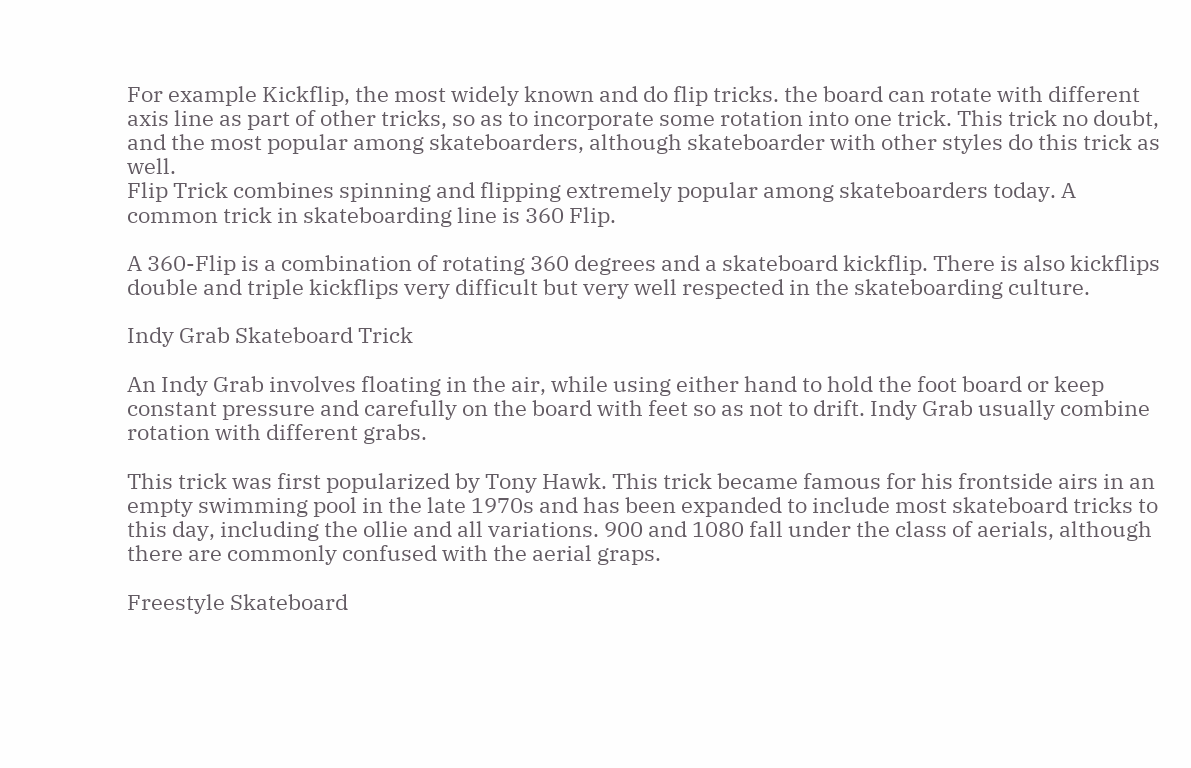For example Kickflip, the most widely known and do flip tricks. the board can rotate with different axis line as part of other tricks, so as to incorporate some rotation into one trick. This trick no doubt, and the most popular among skateboarders, although skateboarder with other styles do this trick as well.
Flip Trick combines spinning and flipping extremely popular among skateboarders today. A common trick in skateboarding line is 360 Flip.

A 360-Flip is a combination of rotating 360 degrees and a skateboard kickflip. There is also kickflips double and triple kickflips very difficult but very well respected in the skateboarding culture.

Indy Grab Skateboard Trick

An Indy Grab involves floating in the air, while using either hand to hold the foot board or keep constant pressure and carefully on the board with feet so as not to drift. Indy Grab usually combine rotation with different grabs.

This trick was first popularized by Tony Hawk. This trick became famous for his frontside airs in an empty swimming pool in the late 1970s and has been expanded to include most skateboard tricks to this day, including the ollie and all variations. 900 and 1080 fall under the class of aerials, although there are commonly confused with the aerial graps.

Freestyle Skateboard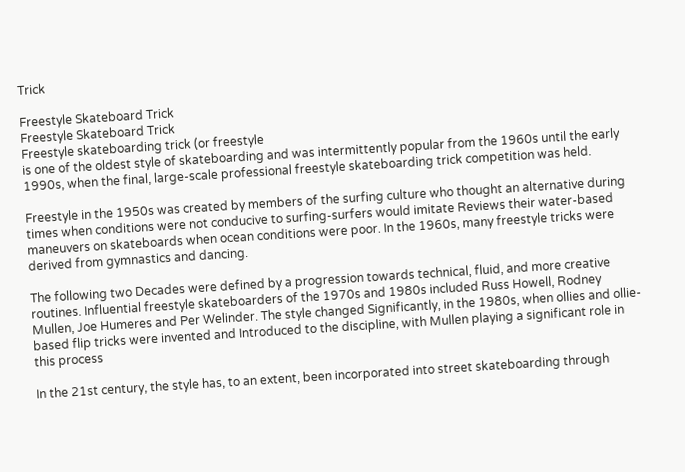Trick

Freestyle Skateboard Trick
Freestyle Skateboard Trick
Freestyle skateboarding trick (or freestyle
is one of the oldest style of skateboarding and was intermittently popular from the 1960s until the early 1990s, when the final, large-scale professional freestyle skateboarding trick competition was held.

Freestyle in the 1950s was created by members of the surfing culture who thought an alternative during times when conditions were not conducive to surfing-surfers would imitate Reviews their water-based maneuvers on skateboards when ocean conditions were poor. In the 1960s, many freestyle tricks were derived from gymnastics and dancing.

The following two Decades were defined by a progression towards technical, fluid, and more creative routines. Influential freestyle skateboarders of the 1970s and 1980s included Russ Howell, Rodney Mullen, Joe Humeres and Per Welinder. The style changed Significantly, in the 1980s, when ollies and ollie-based flip tricks were invented and Introduced to the discipline, with Mullen playing a significant role in this process

In the 21st century, the style has, to an extent, been incorporated into street skateboarding through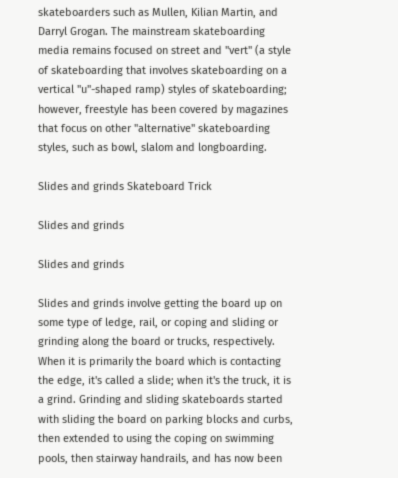skateboarders such as Mullen, Kilian Martin, and Darryl Grogan. The mainstream skateboarding media remains focused on street and "vert" (a style of skateboarding that involves skateboarding on a vertical "u"-shaped ramp) styles of skateboarding; however, freestyle has been covered by magazines that focus on other "alternative" skateboarding styles, such as bowl, slalom and longboarding.

Slides and grinds Skateboard Trick

Slides and grinds

Slides and grinds

Slides and grinds involve getting the board up on some type of ledge, rail, or coping and sliding or grinding along the board or trucks, respectively. When it is primarily the board which is contacting the edge, it's called a slide; when it's the truck, it is a grind. Grinding and sliding skateboards started with sliding the board on parking blocks and curbs, then extended to using the coping on swimming pools, then stairway handrails, and has now been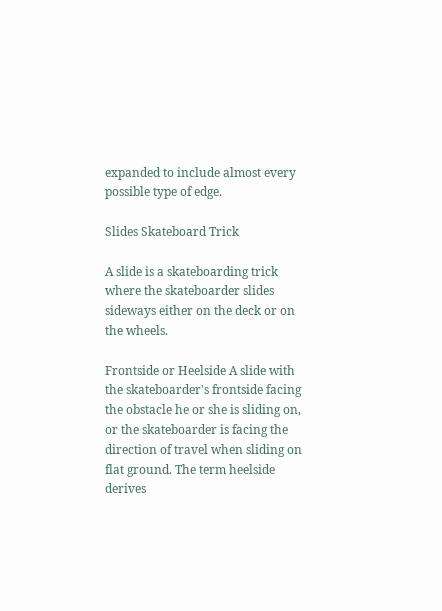expanded to include almost every possible type of edge.

Slides Skateboard Trick

A slide is a skateboarding trick where the skateboarder slides sideways either on the deck or on the wheels.

Frontside or Heelside A slide with the skateboarder's frontside facing the obstacle he or she is sliding on, or the skateboarder is facing the direction of travel when sliding on flat ground. The term heelside derives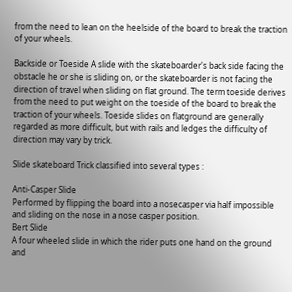from the need to lean on the heelside of the board to break the traction of your wheels.

Backside or Toeside A slide with the skateboarder's back side facing the obstacle he or she is sliding on, or the skateboarder is not facing the direction of travel when sliding on flat ground. The term toeside derives from the need to put weight on the toeside of the board to break the traction of your wheels. Toeside slides on flatground are generally regarded as more difficult, but with rails and ledges the difficulty of direction may vary by trick.

Slide skateboard Trick classified into several types :

Anti-Casper Slide
Performed by flipping the board into a nosecasper via half impossible and sliding on the nose in a nose casper position.
Bert Slide
A four wheeled slide in which the rider puts one hand on the ground and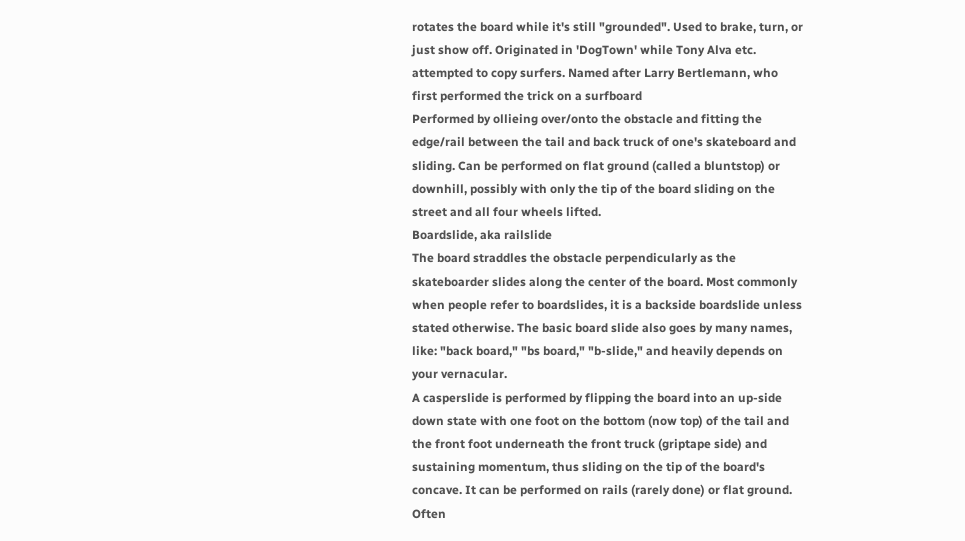rotates the board while it's still "grounded". Used to brake, turn, or just show off. Originated in 'DogTown' while Tony Alva etc. attempted to copy surfers. Named after Larry Bertlemann, who first performed the trick on a surfboard
Performed by ollieing over/onto the obstacle and fitting the edge/rail between the tail and back truck of one's skateboard and sliding. Can be performed on flat ground (called a bluntstop) or downhill, possibly with only the tip of the board sliding on the street and all four wheels lifted.
Boardslide, aka railslide
The board straddles the obstacle perpendicularly as the skateboarder slides along the center of the board. Most commonly when people refer to boardslides, it is a backside boardslide unless stated otherwise. The basic board slide also goes by many names, like: "back board," "bs board," "b-slide," and heavily depends on your vernacular.
A casperslide is performed by flipping the board into an up-side down state with one foot on the bottom (now top) of the tail and the front foot underneath the front truck (griptape side) and sustaining momentum, thus sliding on the tip of the board's concave. It can be performed on rails (rarely done) or flat ground. Often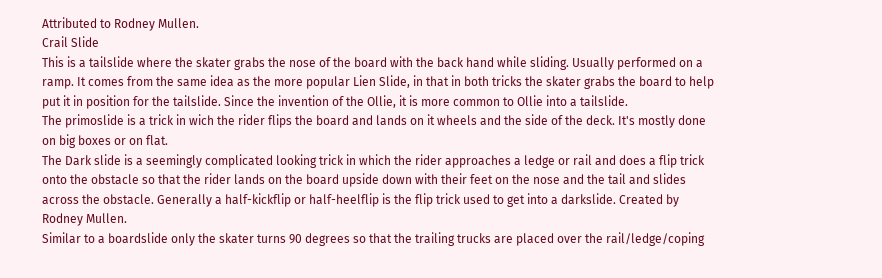Attributed to Rodney Mullen.
Crail Slide
This is a tailslide where the skater grabs the nose of the board with the back hand while sliding. Usually performed on a ramp. It comes from the same idea as the more popular Lien Slide, in that in both tricks the skater grabs the board to help put it in position for the tailslide. Since the invention of the Ollie, it is more common to Ollie into a tailslide.
The primoslide is a trick in wich the rider flips the board and lands on it wheels and the side of the deck. It's mostly done on big boxes or on flat.
The Dark slide is a seemingly complicated looking trick in which the rider approaches a ledge or rail and does a flip trick onto the obstacle so that the rider lands on the board upside down with their feet on the nose and the tail and slides across the obstacle. Generally a half-kickflip or half-heelflip is the flip trick used to get into a darkslide. Created by Rodney Mullen.
Similar to a boardslide only the skater turns 90 degrees so that the trailing trucks are placed over the rail/ledge/coping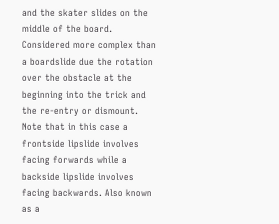and the skater slides on the middle of the board. Considered more complex than a boardslide due the rotation over the obstacle at the beginning into the trick and the re-entry or dismount. Note that in this case a frontside lipslide involves facing forwards while a backside lipslide involves facing backwards. Also known as a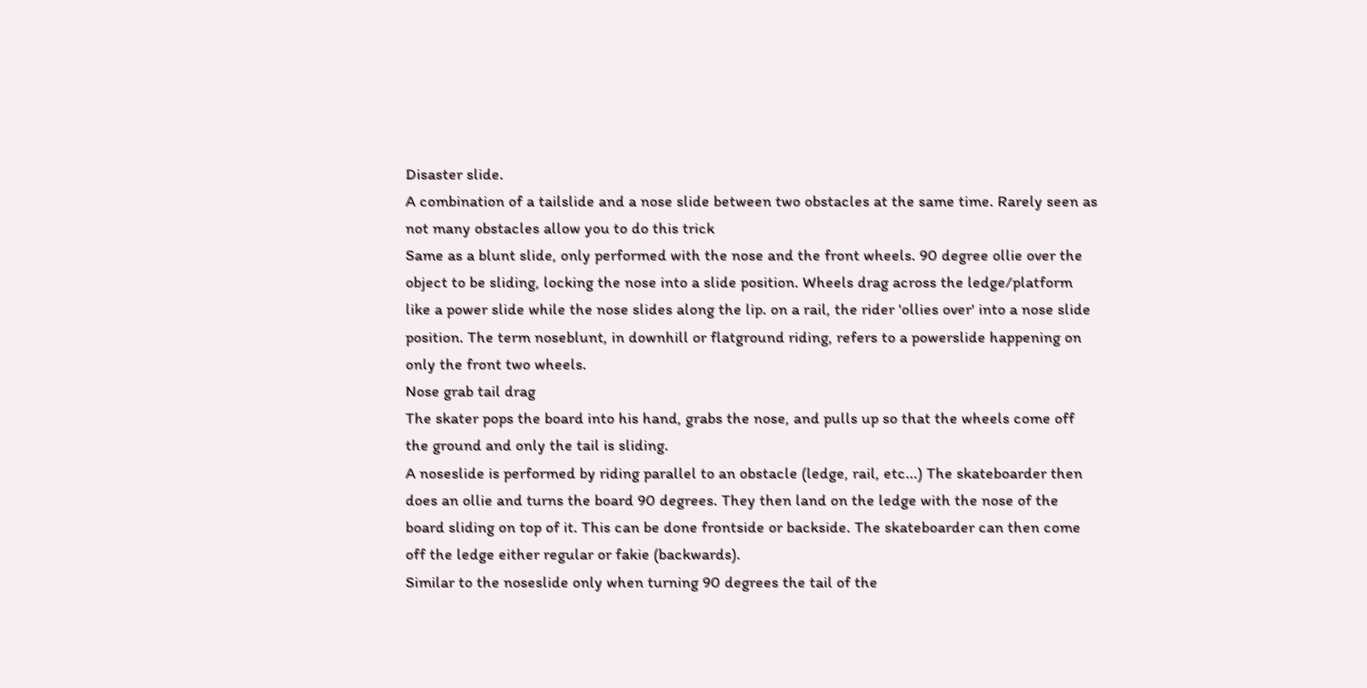Disaster slide.
A combination of a tailslide and a nose slide between two obstacles at the same time. Rarely seen as not many obstacles allow you to do this trick
Same as a blunt slide, only performed with the nose and the front wheels. 90 degree ollie over the object to be sliding, locking the nose into a slide position. Wheels drag across the ledge/platform like a power slide while the nose slides along the lip. on a rail, the rider 'ollies over' into a nose slide position. The term noseblunt, in downhill or flatground riding, refers to a powerslide happening on only the front two wheels.
Nose grab tail drag
The skater pops the board into his hand, grabs the nose, and pulls up so that the wheels come off the ground and only the tail is sliding.
A noseslide is performed by riding parallel to an obstacle (ledge, rail, etc...) The skateboarder then does an ollie and turns the board 90 degrees. They then land on the ledge with the nose of the board sliding on top of it. This can be done frontside or backside. The skateboarder can then come off the ledge either regular or fakie (backwards).
Similar to the noseslide only when turning 90 degrees the tail of the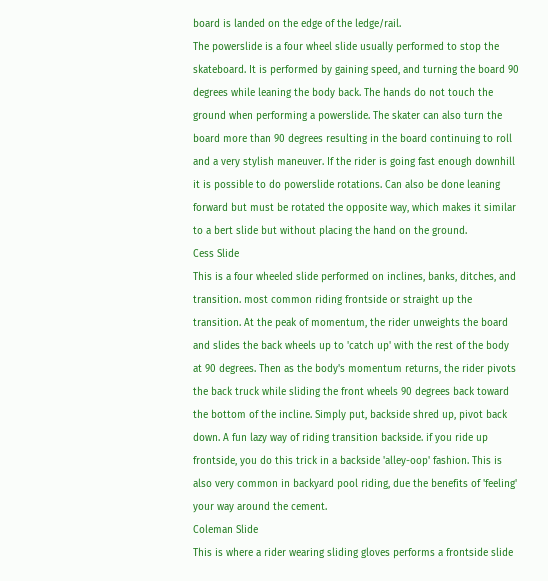board is landed on the edge of the ledge/rail.
The powerslide is a four wheel slide usually performed to stop the skateboard. It is performed by gaining speed, and turning the board 90 degrees while leaning the body back. The hands do not touch the ground when performing a powerslide. The skater can also turn the board more than 90 degrees resulting in the board continuing to roll and a very stylish maneuver. If the rider is going fast enough downhill it is possible to do powerslide rotations. Can also be done leaning forward but must be rotated the opposite way, which makes it similar to a bert slide but without placing the hand on the ground.
Cess Slide
This is a four wheeled slide performed on inclines, banks, ditches, and transition. most common riding frontside or straight up the transition. At the peak of momentum, the rider unweights the board and slides the back wheels up to 'catch up' with the rest of the body at 90 degrees. Then as the body's momentum returns, the rider pivots the back truck while sliding the front wheels 90 degrees back toward the bottom of the incline. Simply put, backside shred up, pivot back down. A fun lazy way of riding transition backside. if you ride up frontside, you do this trick in a backside 'alley-oop' fashion. This is also very common in backyard pool riding, due the benefits of 'feeling' your way around the cement.
Coleman Slide
This is where a rider wearing sliding gloves performs a frontside slide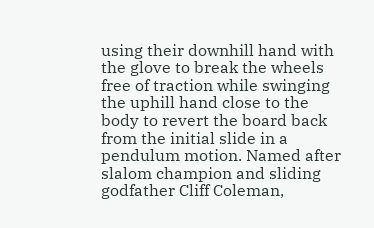using their downhill hand with the glove to break the wheels free of traction while swinging the uphill hand close to the body to revert the board back from the initial slide in a pendulum motion. Named after slalom champion and sliding godfather Cliff Coleman,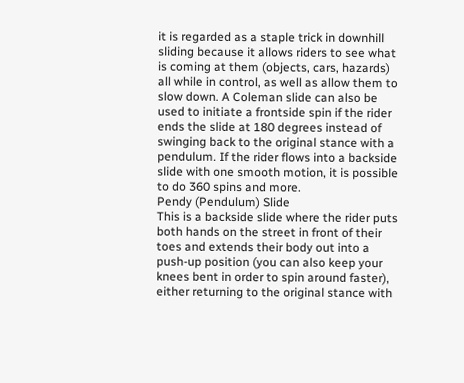it is regarded as a staple trick in downhill sliding because it allows riders to see what is coming at them (objects, cars, hazards) all while in control, as well as allow them to slow down. A Coleman slide can also be used to initiate a frontside spin if the rider ends the slide at 180 degrees instead of swinging back to the original stance with a pendulum. If the rider flows into a backside slide with one smooth motion, it is possible to do 360 spins and more.
Pendy (Pendulum) Slide
This is a backside slide where the rider puts both hands on the street in front of their toes and extends their body out into a push-up position (you can also keep your knees bent in order to spin around faster), either returning to the original stance with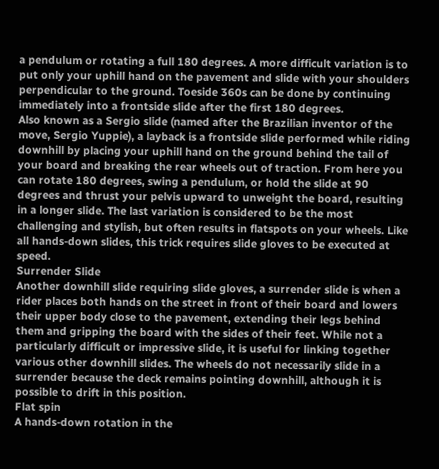a pendulum or rotating a full 180 degrees. A more difficult variation is to put only your uphill hand on the pavement and slide with your shoulders perpendicular to the ground. Toeside 360s can be done by continuing immediately into a frontside slide after the first 180 degrees.
Also known as a Sergio slide (named after the Brazilian inventor of the move, Sergio Yuppie), a layback is a frontside slide performed while riding downhill by placing your uphill hand on the ground behind the tail of your board and breaking the rear wheels out of traction. From here you can rotate 180 degrees, swing a pendulum, or hold the slide at 90 degrees and thrust your pelvis upward to unweight the board, resulting in a longer slide. The last variation is considered to be the most challenging and stylish, but often results in flatspots on your wheels. Like all hands-down slides, this trick requires slide gloves to be executed at speed.
Surrender Slide
Another downhill slide requiring slide gloves, a surrender slide is when a rider places both hands on the street in front of their board and lowers their upper body close to the pavement, extending their legs behind them and gripping the board with the sides of their feet. While not a particularly difficult or impressive slide, it is useful for linking together various other downhill slides. The wheels do not necessarily slide in a surrender because the deck remains pointing downhill, although it is possible to drift in this position.
Flat spin
A hands-down rotation in the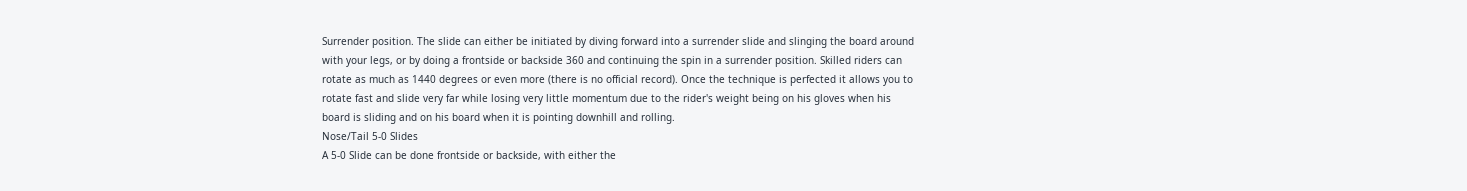Surrender position. The slide can either be initiated by diving forward into a surrender slide and slinging the board around with your legs, or by doing a frontside or backside 360 and continuing the spin in a surrender position. Skilled riders can rotate as much as 1440 degrees or even more (there is no official record). Once the technique is perfected it allows you to rotate fast and slide very far while losing very little momentum due to the rider's weight being on his gloves when his board is sliding and on his board when it is pointing downhill and rolling.
Nose/Tail 5-0 Slides
A 5-0 Slide can be done frontside or backside, with either the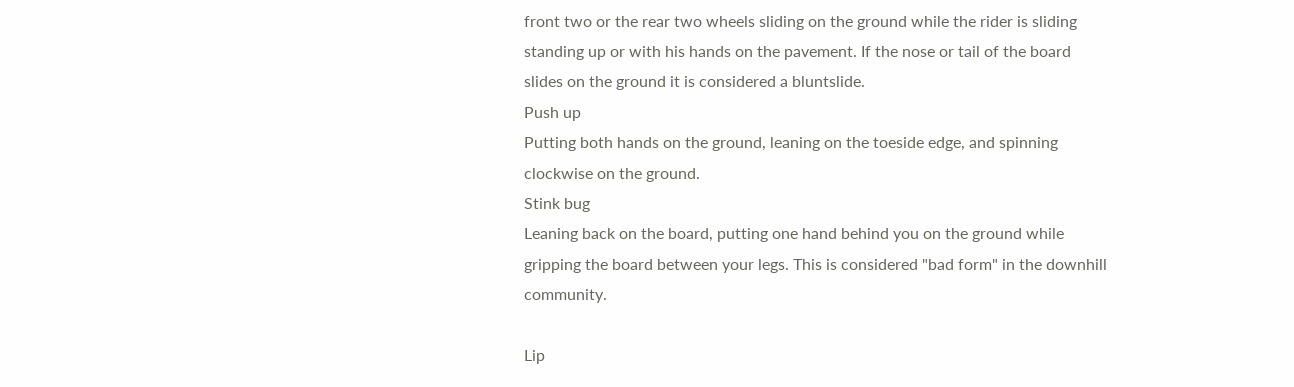front two or the rear two wheels sliding on the ground while the rider is sliding standing up or with his hands on the pavement. If the nose or tail of the board slides on the ground it is considered a bluntslide.
Push up
Putting both hands on the ground, leaning on the toeside edge, and spinning clockwise on the ground.
Stink bug
Leaning back on the board, putting one hand behind you on the ground while gripping the board between your legs. This is considered "bad form" in the downhill community.

Lip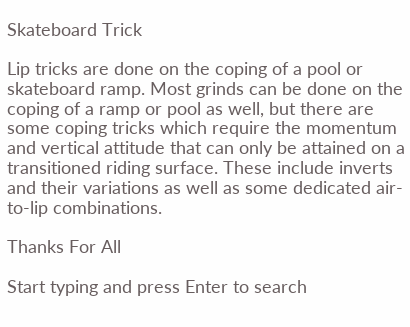Skateboard Trick

Lip tricks are done on the coping of a pool or skateboard ramp. Most grinds can be done on the coping of a ramp or pool as well, but there are some coping tricks which require the momentum and vertical attitude that can only be attained on a transitioned riding surface. These include inverts and their variations as well as some dedicated air-to-lip combinations.

Thanks For All

Start typing and press Enter to search